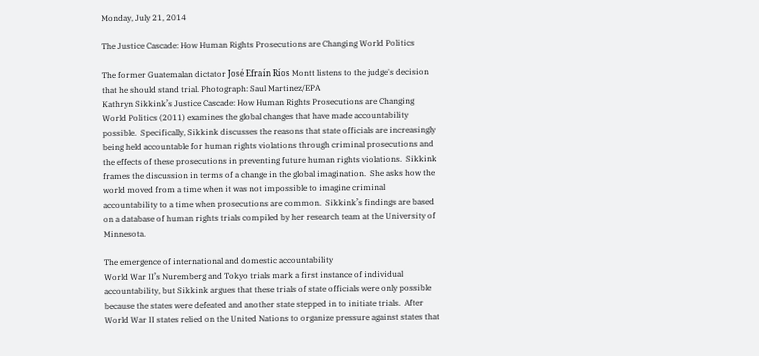Monday, July 21, 2014

The Justice Cascade: How Human Rights Prosecutions are Changing World Politics

The former Guatemalan dictator José Efraín Ríos Montt listens to the judge's decision that he should stand trial. Photograph: Saul Martinez/EPA
Kathryn Sikkink’s Justice Cascade: How Human Rights Prosecutions are Changing World Politics (2011) examines the global changes that have made accountability possible.  Specifically, Sikkink discusses the reasons that state officials are increasingly being held accountable for human rights violations through criminal prosecutions and the effects of these prosecutions in preventing future human rights violations.  Sikkink frames the discussion in terms of a change in the global imagination.  She asks how the world moved from a time when it was not impossible to imagine criminal accountability to a time when prosecutions are common.  Sikkink’s findings are based on a database of human rights trials compiled by her research team at the University of Minnesota.

The emergence of international and domestic accountability
World War II’s Nuremberg and Tokyo trials mark a first instance of individual accountability, but Sikkink argues that these trials of state officials were only possible because the states were defeated and another state stepped in to initiate trials.  After World War II states relied on the United Nations to organize pressure against states that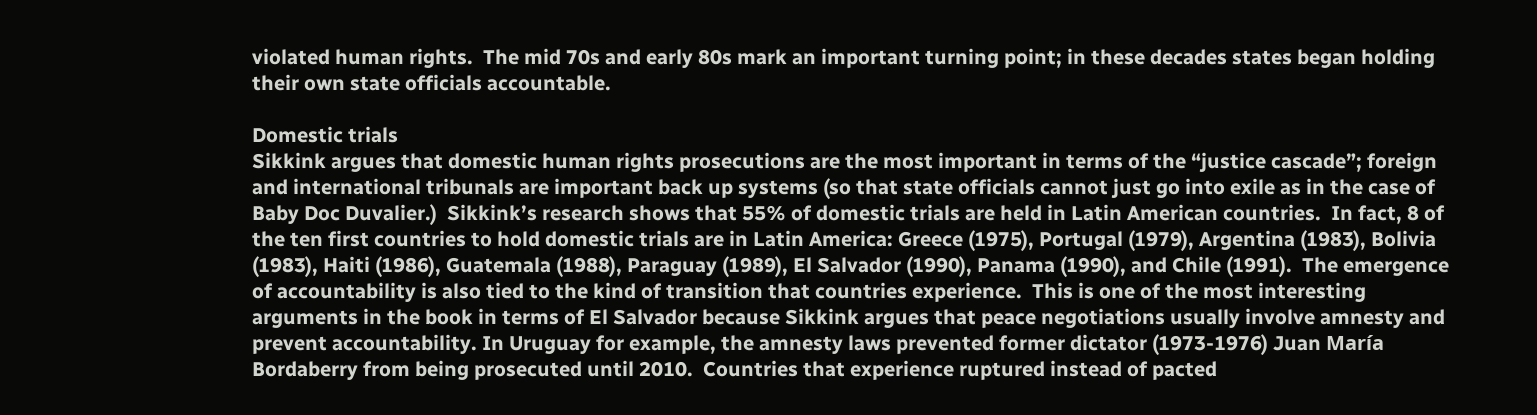violated human rights.  The mid 70s and early 80s mark an important turning point; in these decades states began holding their own state officials accountable.

Domestic trials
Sikkink argues that domestic human rights prosecutions are the most important in terms of the “justice cascade”; foreign and international tribunals are important back up systems (so that state officials cannot just go into exile as in the case of Baby Doc Duvalier.)  Sikkink’s research shows that 55% of domestic trials are held in Latin American countries.  In fact, 8 of the ten first countries to hold domestic trials are in Latin America: Greece (1975), Portugal (1979), Argentina (1983), Bolivia (1983), Haiti (1986), Guatemala (1988), Paraguay (1989), El Salvador (1990), Panama (1990), and Chile (1991).  The emergence of accountability is also tied to the kind of transition that countries experience.  This is one of the most interesting arguments in the book in terms of El Salvador because Sikkink argues that peace negotiations usually involve amnesty and prevent accountability. In Uruguay for example, the amnesty laws prevented former dictator (1973-1976) Juan María Bordaberry from being prosecuted until 2010.  Countries that experience ruptured instead of pacted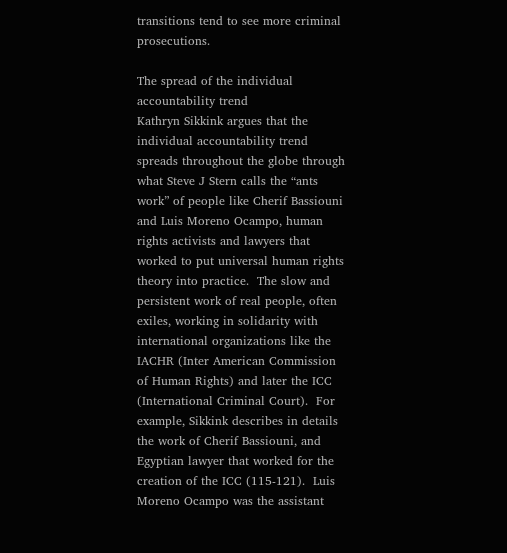transitions tend to see more criminal prosecutions.

The spread of the individual accountability trend
Kathryn Sikkink argues that the individual accountability trend spreads throughout the globe through what Steve J Stern calls the “ants work” of people like Cherif Bassiouni and Luis Moreno Ocampo, human rights activists and lawyers that worked to put universal human rights theory into practice.  The slow and persistent work of real people, often exiles, working in solidarity with international organizations like the IACHR (Inter American Commission of Human Rights) and later the ICC (International Criminal Court).  For example, Sikkink describes in details the work of Cherif Bassiouni, and Egyptian lawyer that worked for the creation of the ICC (115-121).  Luis Moreno Ocampo was the assistant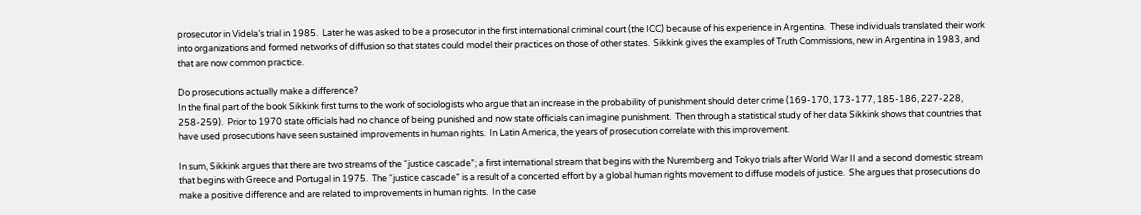prosecutor in Videla’s trial in 1985.  Later he was asked to be a prosecutor in the first international criminal court (the ICC) because of his experience in Argentina.  These individuals translated their work into organizations and formed networks of diffusion so that states could model their practices on those of other states.  Sikkink gives the examples of Truth Commissions, new in Argentina in 1983, and that are now common practice.

Do prosecutions actually make a difference?
In the final part of the book Sikkink first turns to the work of sociologists who argue that an increase in the probability of punishment should deter crime (169-170, 173-177, 185-186, 227-228, 258-259).  Prior to 1970 state officials had no chance of being punished and now state officials can imagine punishment.  Then through a statistical study of her data Sikkink shows that countries that have used prosecutions have seen sustained improvements in human rights.  In Latin America, the years of prosecution correlate with this improvement.

In sum, Sikkink argues that there are two streams of the “justice cascade”; a first international stream that begins with the Nuremberg and Tokyo trials after World War II and a second domestic stream that begins with Greece and Portugal in 1975.  The “justice cascade” is a result of a concerted effort by a global human rights movement to diffuse models of justice.  She argues that prosecutions do make a positive difference and are related to improvements in human rights.  In the case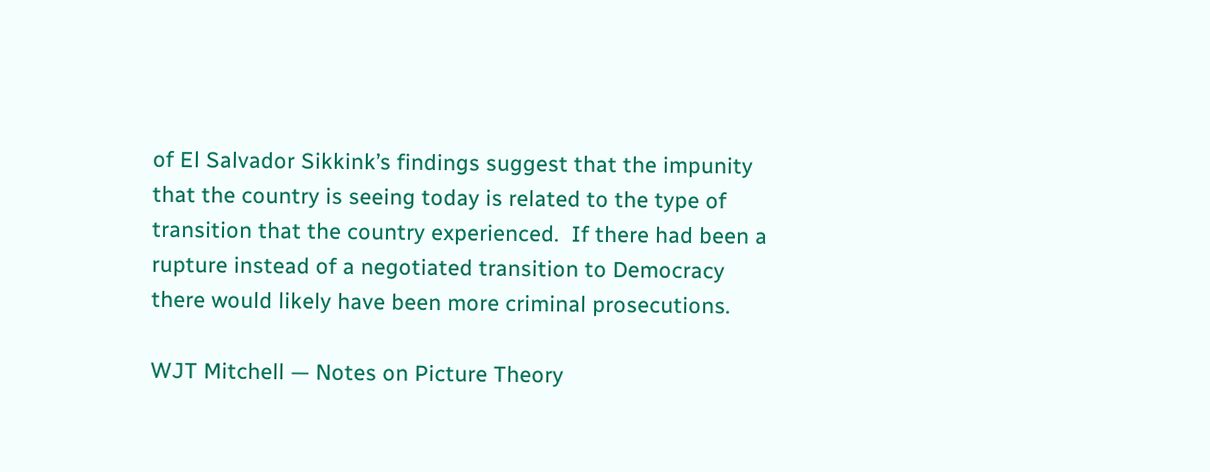of El Salvador Sikkink’s findings suggest that the impunity that the country is seeing today is related to the type of transition that the country experienced.  If there had been a rupture instead of a negotiated transition to Democracy there would likely have been more criminal prosecutions.

WJT Mitchell — Notes on Picture Theory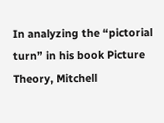In analyzing the “pictorial turn” in his book Picture Theory, Mitchell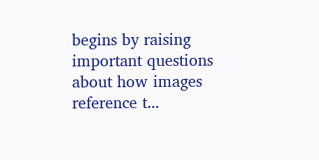begins by raising important questions about how images reference t...